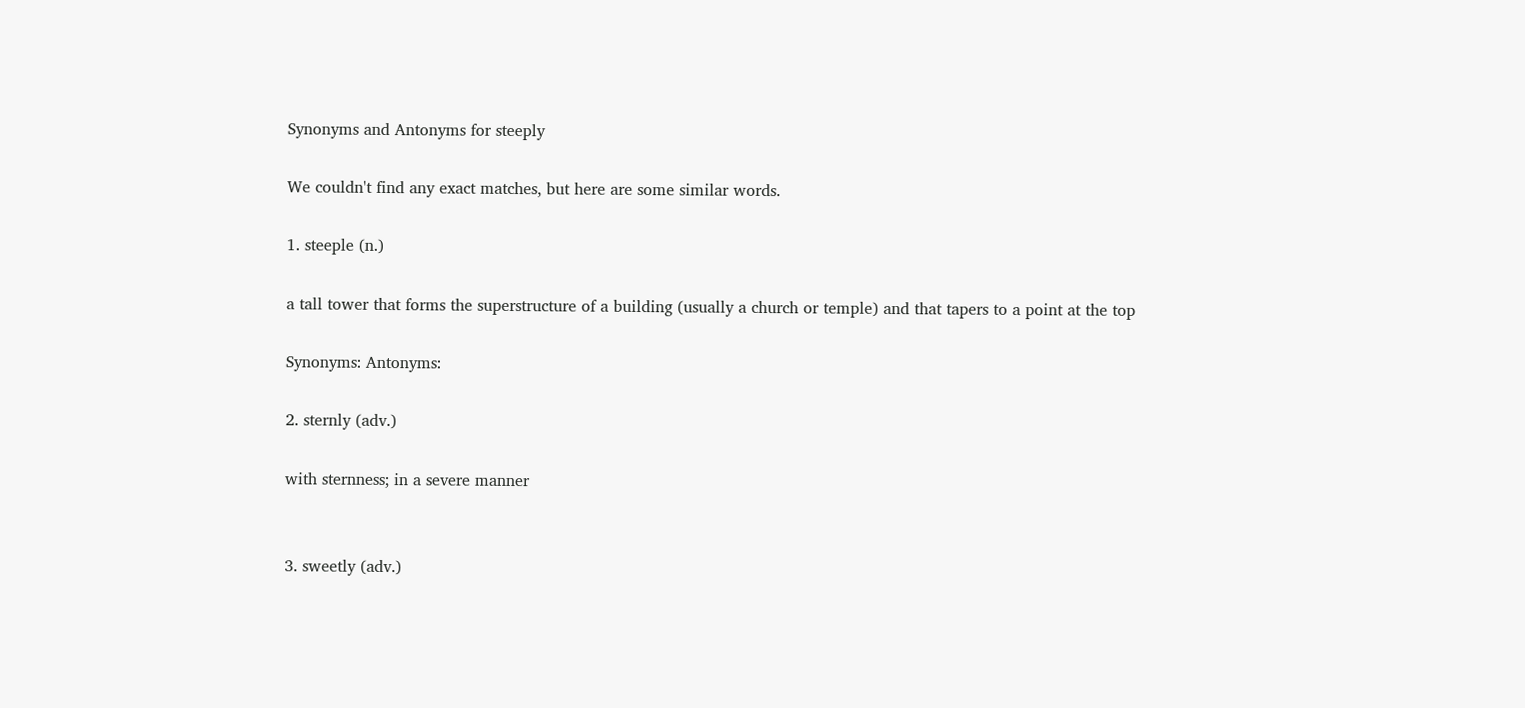Synonyms and Antonyms for steeply

We couldn't find any exact matches, but here are some similar words.

1. steeple (n.)

a tall tower that forms the superstructure of a building (usually a church or temple) and that tapers to a point at the top

Synonyms: Antonyms:

2. sternly (adv.)

with sternness; in a severe manner


3. sweetly (adv.)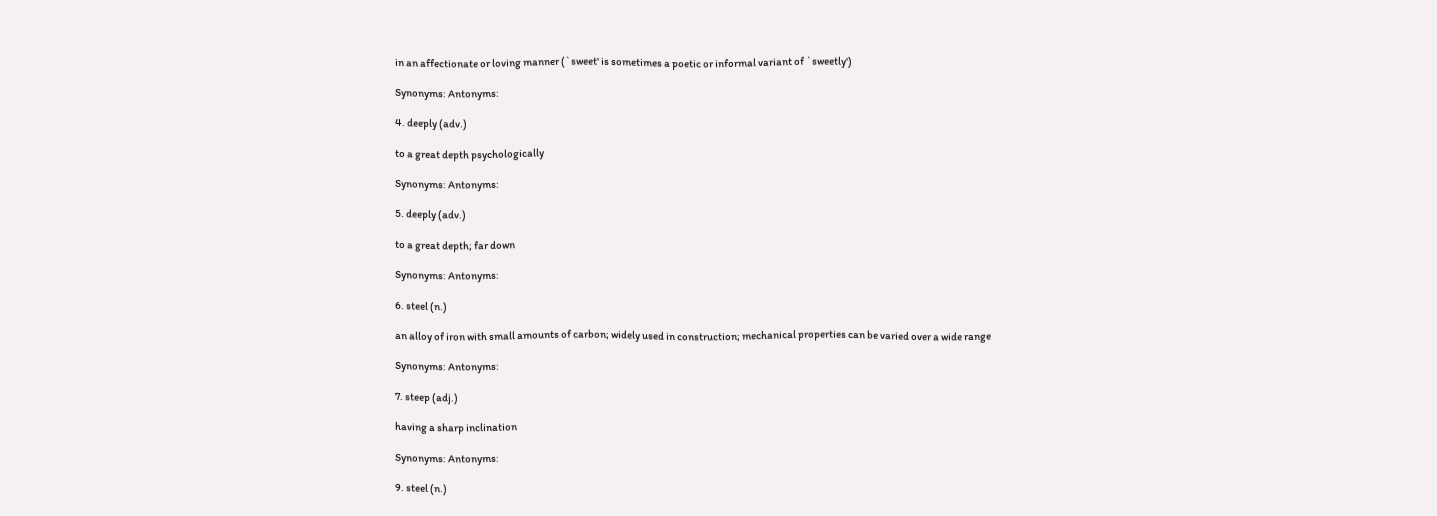in an affectionate or loving manner (`sweet' is sometimes a poetic or informal variant of `sweetly')

Synonyms: Antonyms:

4. deeply (adv.)

to a great depth psychologically

Synonyms: Antonyms:

5. deeply (adv.)

to a great depth; far down

Synonyms: Antonyms:

6. steel (n.)

an alloy of iron with small amounts of carbon; widely used in construction; mechanical properties can be varied over a wide range

Synonyms: Antonyms:

7. steep (adj.)

having a sharp inclination

Synonyms: Antonyms:

9. steel (n.)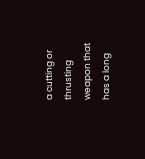a cutting or thrusting weapon that has a long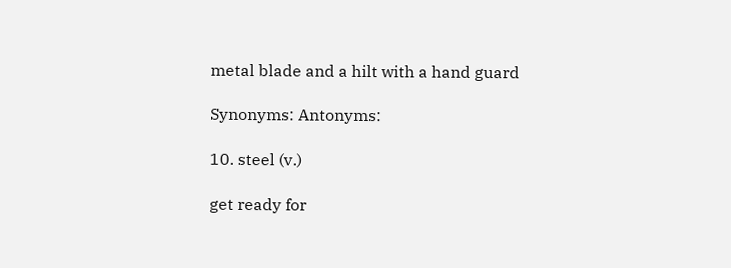metal blade and a hilt with a hand guard

Synonyms: Antonyms:

10. steel (v.)

get ready for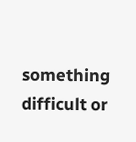something difficult or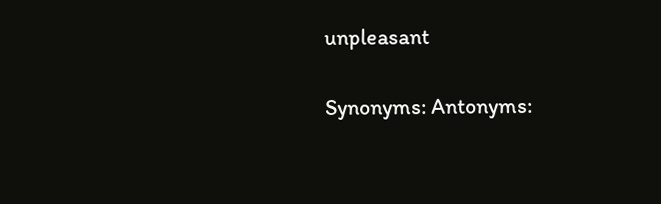unpleasant

Synonyms: Antonyms: